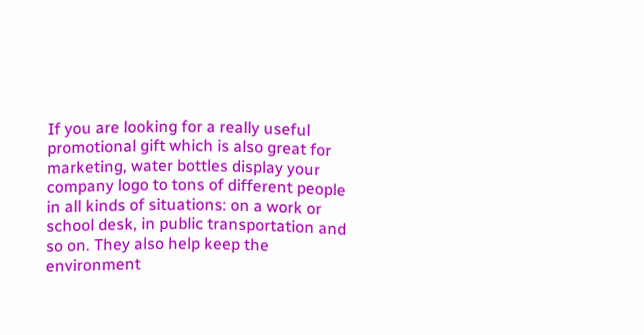If you are looking for a really useful promotional gift which is also great for marketing, water bottles display your company logo to tons of different people in all kinds of situations: on a work or school desk, in public transportation and so on. They also help keep the environment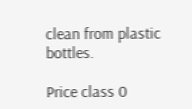clean from plastic bottles.

Price class 0